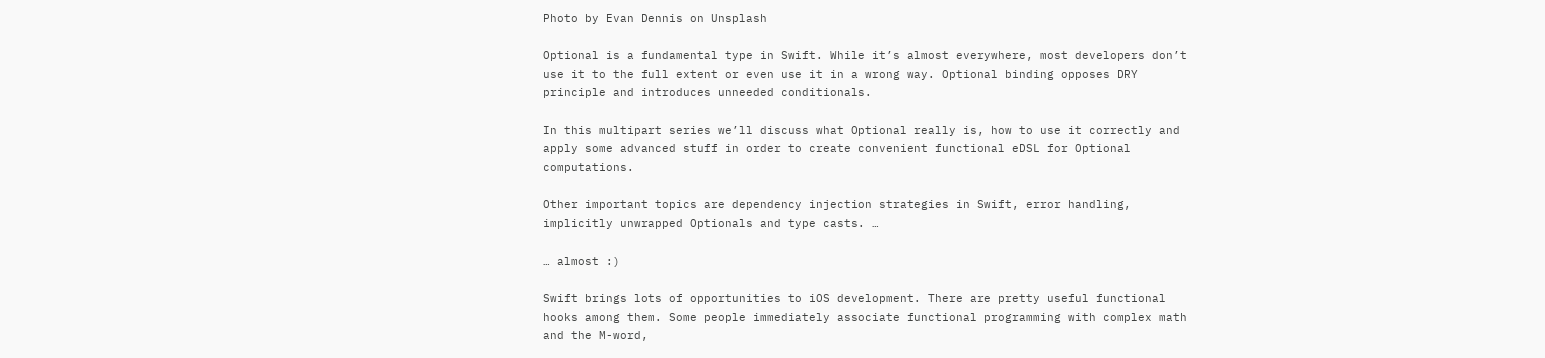Photo by Evan Dennis on Unsplash

Optional is a fundamental type in Swift. While it’s almost everywhere, most developers don’t use it to the full extent or even use it in a wrong way. Optional binding opposes DRY principle and introduces unneeded conditionals.

In this multipart series we’ll discuss what Optional really is, how to use it correctly and apply some advanced stuff in order to create convenient functional eDSL for Optional computations.

Other important topics are dependency injection strategies in Swift, error handling, implicitly unwrapped Optionals and type casts. …

… almost :)

Swift brings lots of opportunities to iOS development. There are pretty useful functional hooks among them. Some people immediately associate functional programming with complex math and the M-word,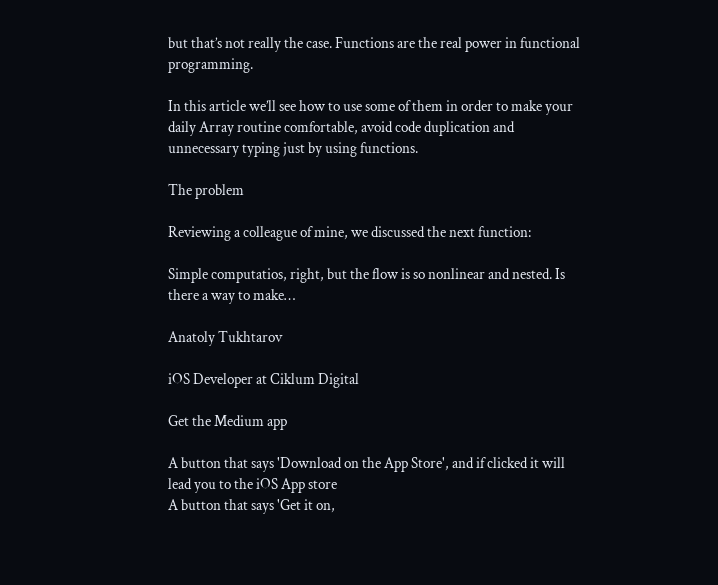but that’s not really the case. Functions are the real power in functional programming.

In this article we’ll see how to use some of them in order to make your daily Array routine comfortable, avoid code duplication and unnecessary typing just by using functions.

The problem

Reviewing a colleague of mine, we discussed the next function:

Simple computatios, right, but the flow is so nonlinear and nested. Is there a way to make…

Anatoly Tukhtarov

iOS Developer at Ciklum Digital

Get the Medium app

A button that says 'Download on the App Store', and if clicked it will lead you to the iOS App store
A button that says 'Get it on,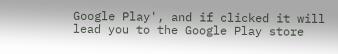Google Play', and if clicked it will lead you to the Google Play store